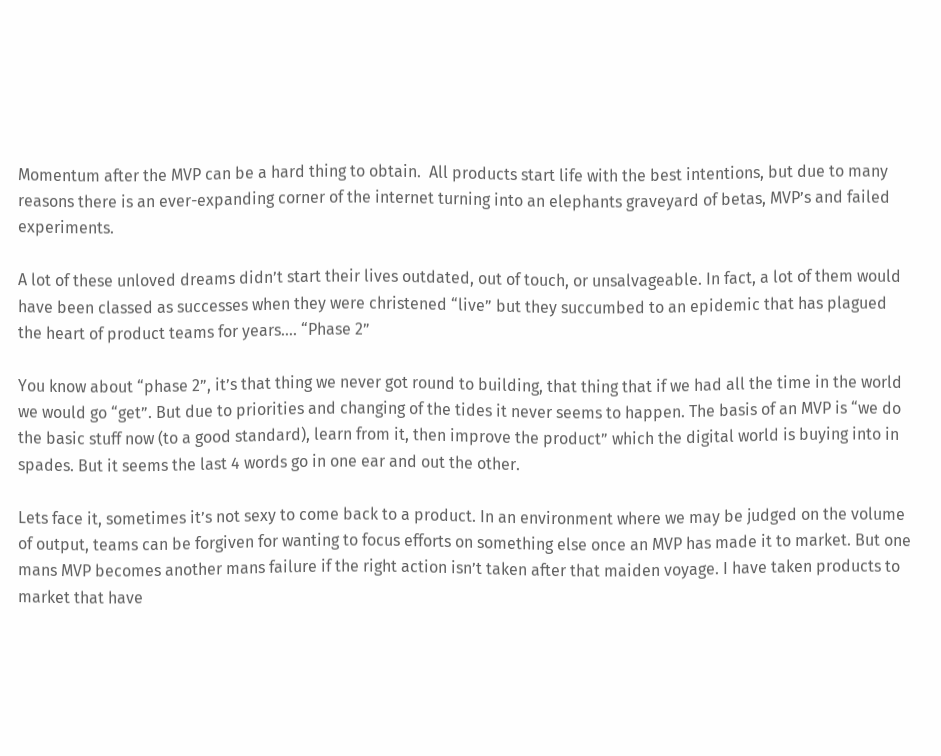Momentum after the MVP can be a hard thing to obtain.  All products start life with the best intentions, but due to many reasons there is an ever-expanding corner of the internet turning into an elephants graveyard of betas, MVP’s and failed experiments.

A lot of these unloved dreams didn’t start their lives outdated, out of touch, or unsalvageable. In fact, a lot of them would have been classed as successes when they were christened “live” but they succumbed to an epidemic that has plagued the heart of product teams for years…. “Phase 2”

You know about “phase 2”, it’s that thing we never got round to building, that thing that if we had all the time in the world we would go “get”. But due to priorities and changing of the tides it never seems to happen. The basis of an MVP is “we do the basic stuff now (to a good standard), learn from it, then improve the product” which the digital world is buying into in spades. But it seems the last 4 words go in one ear and out the other.

Lets face it, sometimes it’s not sexy to come back to a product. In an environment where we may be judged on the volume of output, teams can be forgiven for wanting to focus efforts on something else once an MVP has made it to market. But one mans MVP becomes another mans failure if the right action isn’t taken after that maiden voyage. I have taken products to market that have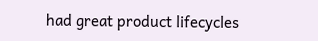had great product lifecycles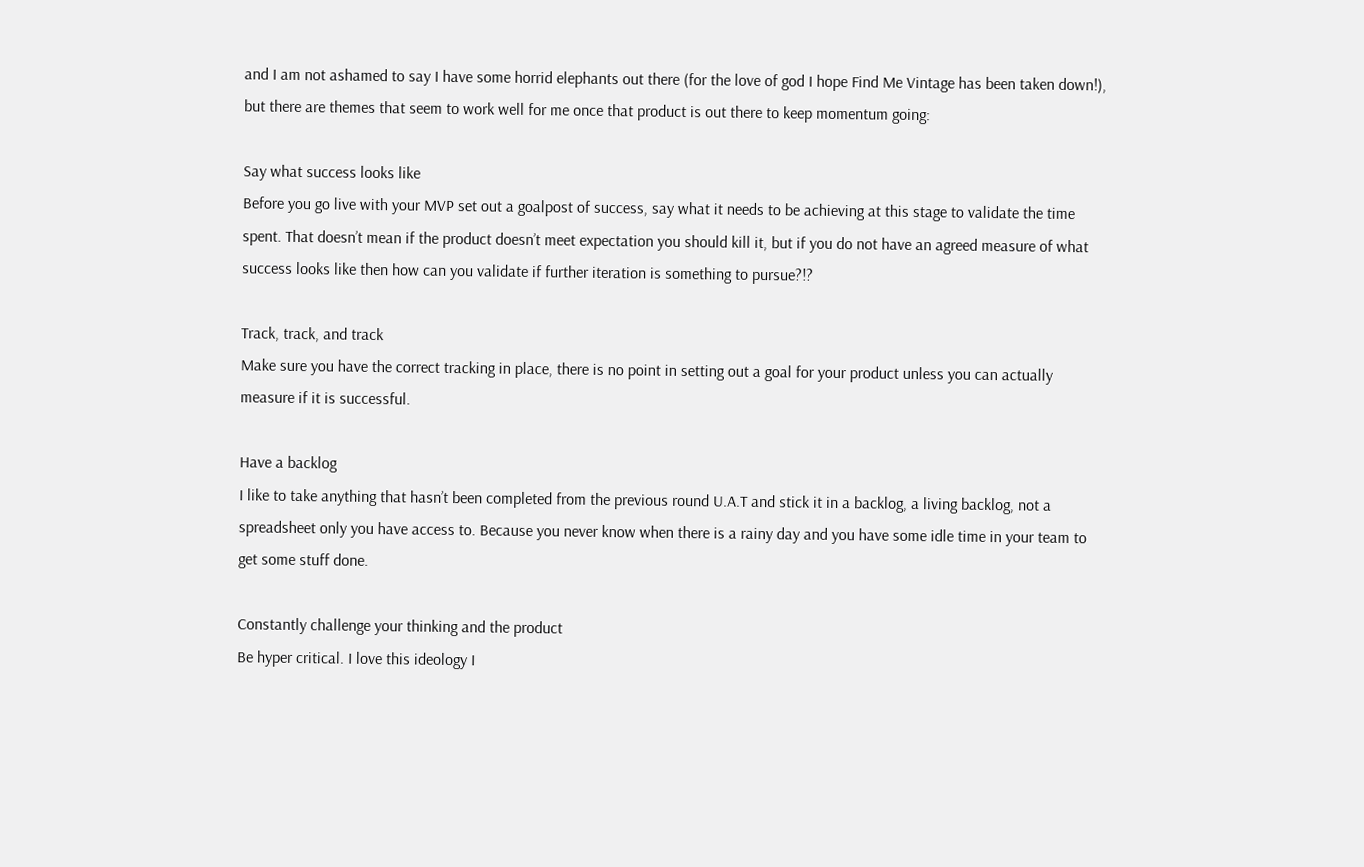and I am not ashamed to say I have some horrid elephants out there (for the love of god I hope Find Me Vintage has been taken down!), but there are themes that seem to work well for me once that product is out there to keep momentum going:

Say what success looks like
Before you go live with your MVP set out a goalpost of success, say what it needs to be achieving at this stage to validate the time spent. That doesn’t mean if the product doesn’t meet expectation you should kill it, but if you do not have an agreed measure of what success looks like then how can you validate if further iteration is something to pursue?!?

Track, track, and track
Make sure you have the correct tracking in place, there is no point in setting out a goal for your product unless you can actually measure if it is successful.

Have a backlog
I like to take anything that hasn’t been completed from the previous round U.A.T and stick it in a backlog, a living backlog, not a spreadsheet only you have access to. Because you never know when there is a rainy day and you have some idle time in your team to get some stuff done.

Constantly challenge your thinking and the product
Be hyper critical. I love this ideology I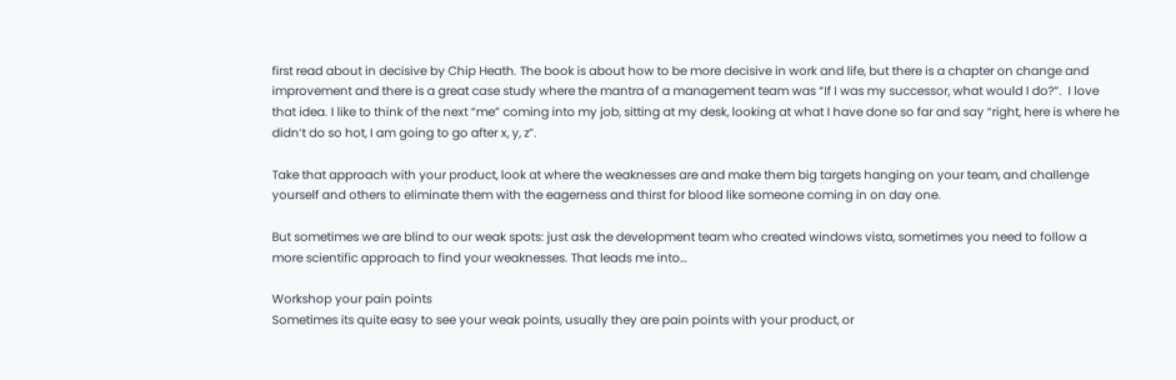first read about in decisive by Chip Heath. The book is about how to be more decisive in work and life, but there is a chapter on change and improvement and there is a great case study where the mantra of a management team was “If I was my successor, what would I do?”.  I love that idea. I like to think of the next “me” coming into my job, sitting at my desk, looking at what I have done so far and say “right, here is where he didn’t do so hot, I am going to go after x, y, z”.

Take that approach with your product, look at where the weaknesses are and make them big targets hanging on your team, and challenge yourself and others to eliminate them with the eagerness and thirst for blood like someone coming in on day one.

But sometimes we are blind to our weak spots: just ask the development team who created windows vista, sometimes you need to follow a more scientific approach to find your weaknesses. That leads me into…

Workshop your pain points
Sometimes its quite easy to see your weak points, usually they are pain points with your product, or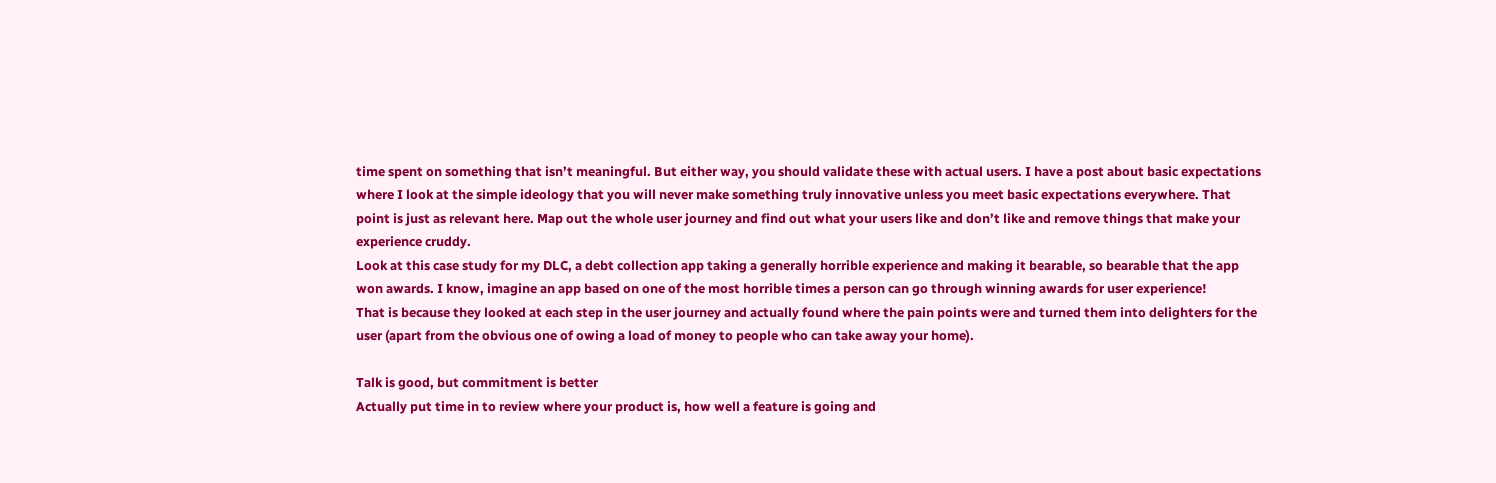time spent on something that isn’t meaningful. But either way, you should validate these with actual users. I have a post about basic expectations where I look at the simple ideology that you will never make something truly innovative unless you meet basic expectations everywhere. That point is just as relevant here. Map out the whole user journey and find out what your users like and don’t like and remove things that make your experience cruddy.
Look at this case study for my DLC, a debt collection app taking a generally horrible experience and making it bearable, so bearable that the app won awards. I know, imagine an app based on one of the most horrible times a person can go through winning awards for user experience!
That is because they looked at each step in the user journey and actually found where the pain points were and turned them into delighters for the user (apart from the obvious one of owing a load of money to people who can take away your home).

Talk is good, but commitment is better
Actually put time in to review where your product is, how well a feature is going and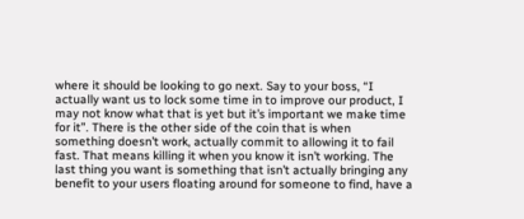where it should be looking to go next. Say to your boss, “I actually want us to lock some time in to improve our product, I may not know what that is yet but it’s important we make time for it”. There is the other side of the coin that is when something doesn’t work, actually commit to allowing it to fail fast. That means killing it when you know it isn’t working. The last thing you want is something that isn’t actually bringing any benefit to your users floating around for someone to find, have a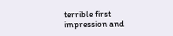terrible first impression and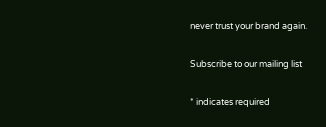never trust your brand again.

Subscribe to our mailing list

* indicates required